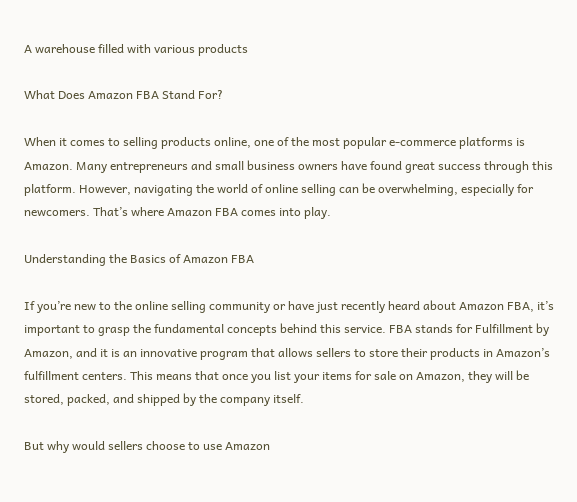A warehouse filled with various products

What Does Amazon FBA Stand For?

When it comes to selling products online, one of the most popular e-commerce platforms is Amazon. Many entrepreneurs and small business owners have found great success through this platform. However, navigating the world of online selling can be overwhelming, especially for newcomers. That’s where Amazon FBA comes into play.

Understanding the Basics of Amazon FBA

If you’re new to the online selling community or have just recently heard about Amazon FBA, it’s important to grasp the fundamental concepts behind this service. FBA stands for Fulfillment by Amazon, and it is an innovative program that allows sellers to store their products in Amazon’s fulfillment centers. This means that once you list your items for sale on Amazon, they will be stored, packed, and shipped by the company itself.

But why would sellers choose to use Amazon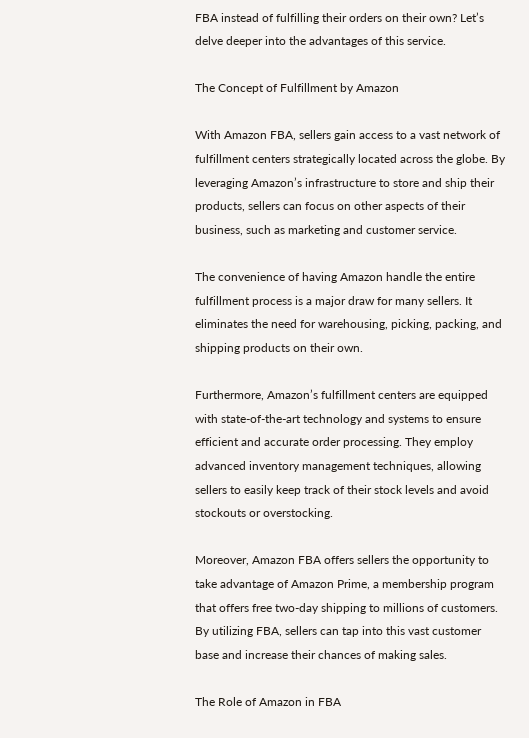FBA instead of fulfilling their orders on their own? Let’s delve deeper into the advantages of this service.

The Concept of Fulfillment by Amazon

With Amazon FBA, sellers gain access to a vast network of fulfillment centers strategically located across the globe. By leveraging Amazon’s infrastructure to store and ship their products, sellers can focus on other aspects of their business, such as marketing and customer service.

The convenience of having Amazon handle the entire fulfillment process is a major draw for many sellers. It eliminates the need for warehousing, picking, packing, and shipping products on their own.

Furthermore, Amazon’s fulfillment centers are equipped with state-of-the-art technology and systems to ensure efficient and accurate order processing. They employ advanced inventory management techniques, allowing sellers to easily keep track of their stock levels and avoid stockouts or overstocking.

Moreover, Amazon FBA offers sellers the opportunity to take advantage of Amazon Prime, a membership program that offers free two-day shipping to millions of customers. By utilizing FBA, sellers can tap into this vast customer base and increase their chances of making sales.

The Role of Amazon in FBA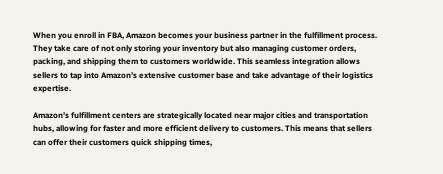When you enroll in FBA, Amazon becomes your business partner in the fulfillment process. They take care of not only storing your inventory but also managing customer orders, packing, and shipping them to customers worldwide. This seamless integration allows sellers to tap into Amazon’s extensive customer base and take advantage of their logistics expertise.

Amazon’s fulfillment centers are strategically located near major cities and transportation hubs, allowing for faster and more efficient delivery to customers. This means that sellers can offer their customers quick shipping times,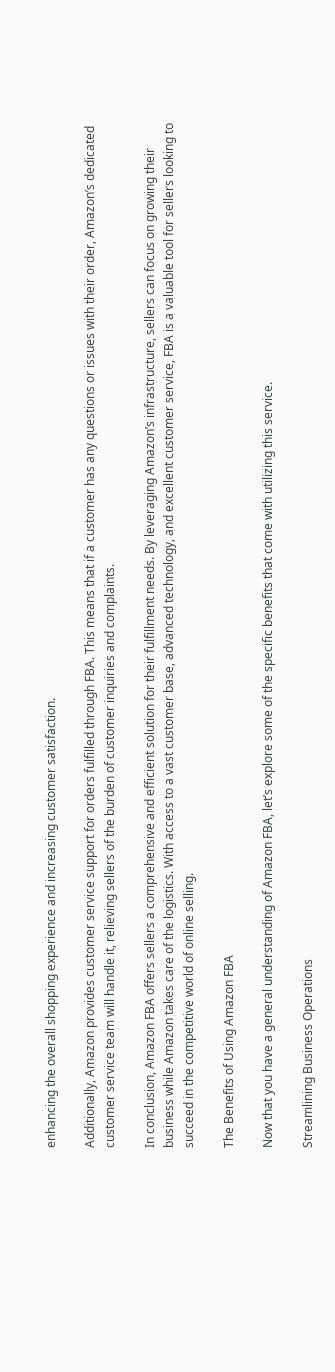enhancing the overall shopping experience and increasing customer satisfaction.

Additionally, Amazon provides customer service support for orders fulfilled through FBA. This means that if a customer has any questions or issues with their order, Amazon’s dedicated customer service team will handle it, relieving sellers of the burden of customer inquiries and complaints.

In conclusion, Amazon FBA offers sellers a comprehensive and efficient solution for their fulfillment needs. By leveraging Amazon’s infrastructure, sellers can focus on growing their business while Amazon takes care of the logistics. With access to a vast customer base, advanced technology, and excellent customer service, FBA is a valuable tool for sellers looking to succeed in the competitive world of online selling.

The Benefits of Using Amazon FBA

Now that you have a general understanding of Amazon FBA, let’s explore some of the specific benefits that come with utilizing this service.

Streamlining Business Operations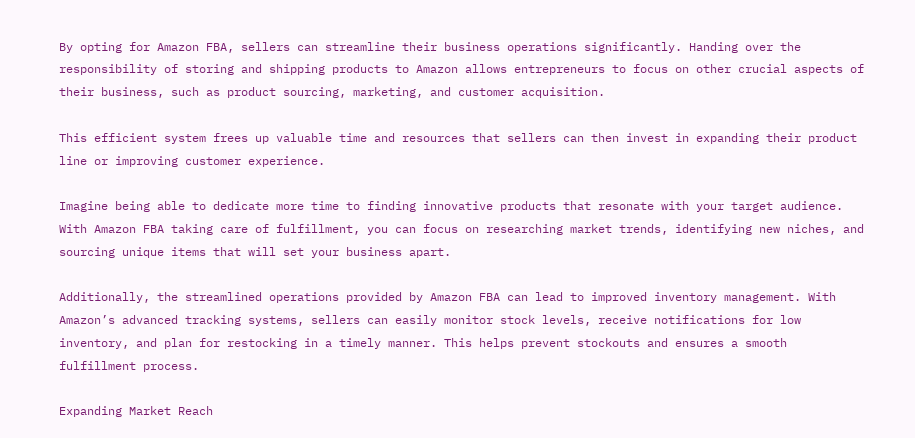By opting for Amazon FBA, sellers can streamline their business operations significantly. Handing over the responsibility of storing and shipping products to Amazon allows entrepreneurs to focus on other crucial aspects of their business, such as product sourcing, marketing, and customer acquisition.

This efficient system frees up valuable time and resources that sellers can then invest in expanding their product line or improving customer experience.

Imagine being able to dedicate more time to finding innovative products that resonate with your target audience. With Amazon FBA taking care of fulfillment, you can focus on researching market trends, identifying new niches, and sourcing unique items that will set your business apart.

Additionally, the streamlined operations provided by Amazon FBA can lead to improved inventory management. With Amazon’s advanced tracking systems, sellers can easily monitor stock levels, receive notifications for low inventory, and plan for restocking in a timely manner. This helps prevent stockouts and ensures a smooth fulfillment process.

Expanding Market Reach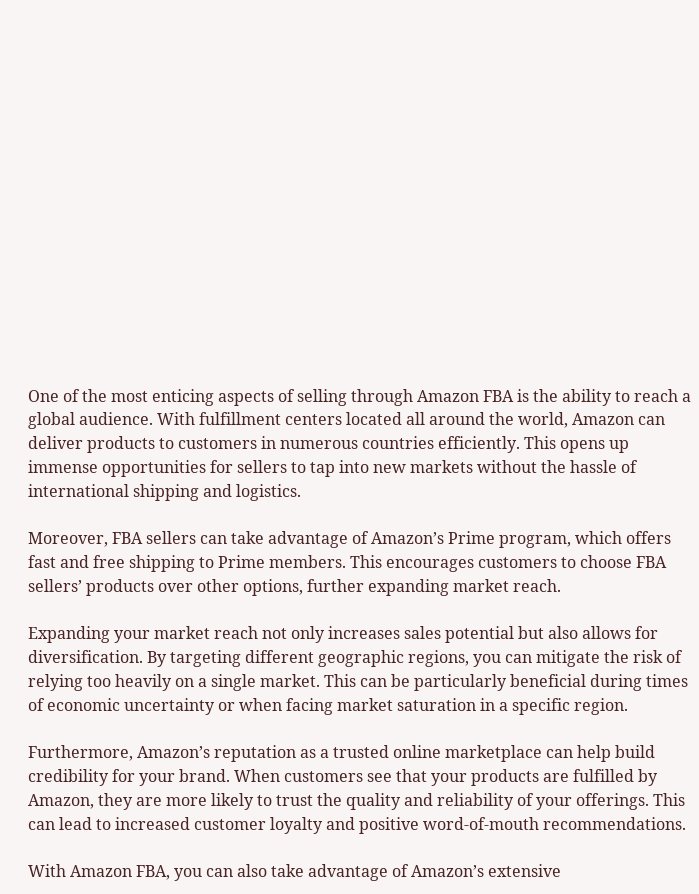One of the most enticing aspects of selling through Amazon FBA is the ability to reach a global audience. With fulfillment centers located all around the world, Amazon can deliver products to customers in numerous countries efficiently. This opens up immense opportunities for sellers to tap into new markets without the hassle of international shipping and logistics.

Moreover, FBA sellers can take advantage of Amazon’s Prime program, which offers fast and free shipping to Prime members. This encourages customers to choose FBA sellers’ products over other options, further expanding market reach.

Expanding your market reach not only increases sales potential but also allows for diversification. By targeting different geographic regions, you can mitigate the risk of relying too heavily on a single market. This can be particularly beneficial during times of economic uncertainty or when facing market saturation in a specific region.

Furthermore, Amazon’s reputation as a trusted online marketplace can help build credibility for your brand. When customers see that your products are fulfilled by Amazon, they are more likely to trust the quality and reliability of your offerings. This can lead to increased customer loyalty and positive word-of-mouth recommendations.

With Amazon FBA, you can also take advantage of Amazon’s extensive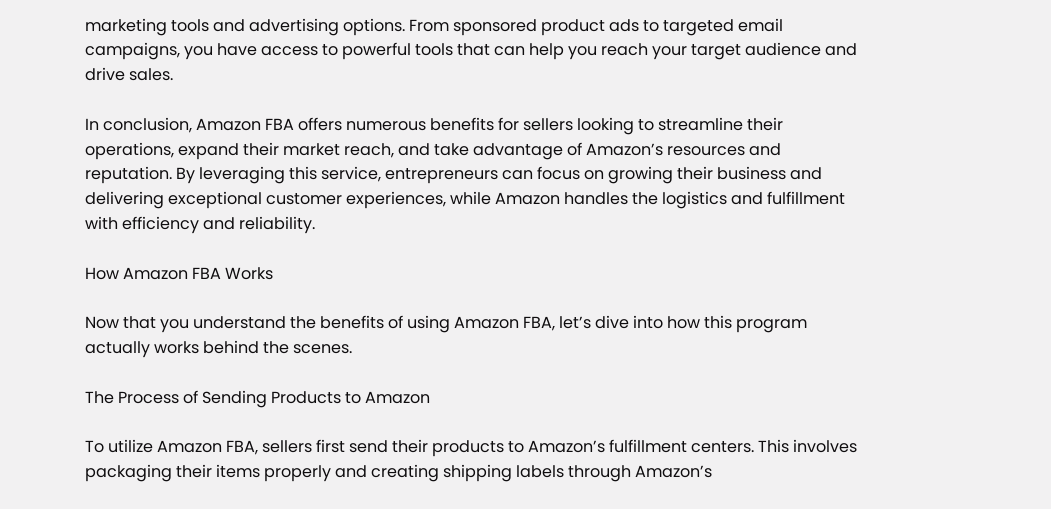marketing tools and advertising options. From sponsored product ads to targeted email campaigns, you have access to powerful tools that can help you reach your target audience and drive sales.

In conclusion, Amazon FBA offers numerous benefits for sellers looking to streamline their operations, expand their market reach, and take advantage of Amazon’s resources and reputation. By leveraging this service, entrepreneurs can focus on growing their business and delivering exceptional customer experiences, while Amazon handles the logistics and fulfillment with efficiency and reliability.

How Amazon FBA Works

Now that you understand the benefits of using Amazon FBA, let’s dive into how this program actually works behind the scenes.

The Process of Sending Products to Amazon

To utilize Amazon FBA, sellers first send their products to Amazon’s fulfillment centers. This involves packaging their items properly and creating shipping labels through Amazon’s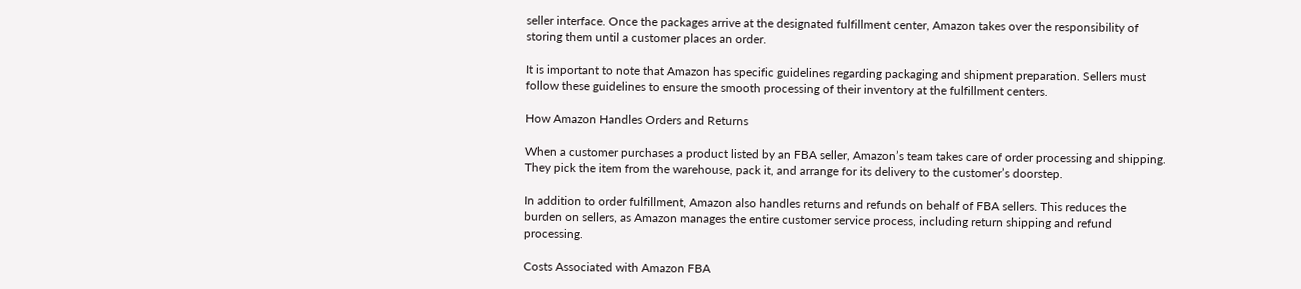seller interface. Once the packages arrive at the designated fulfillment center, Amazon takes over the responsibility of storing them until a customer places an order.

It is important to note that Amazon has specific guidelines regarding packaging and shipment preparation. Sellers must follow these guidelines to ensure the smooth processing of their inventory at the fulfillment centers.

How Amazon Handles Orders and Returns

When a customer purchases a product listed by an FBA seller, Amazon’s team takes care of order processing and shipping. They pick the item from the warehouse, pack it, and arrange for its delivery to the customer’s doorstep.

In addition to order fulfillment, Amazon also handles returns and refunds on behalf of FBA sellers. This reduces the burden on sellers, as Amazon manages the entire customer service process, including return shipping and refund processing.

Costs Associated with Amazon FBA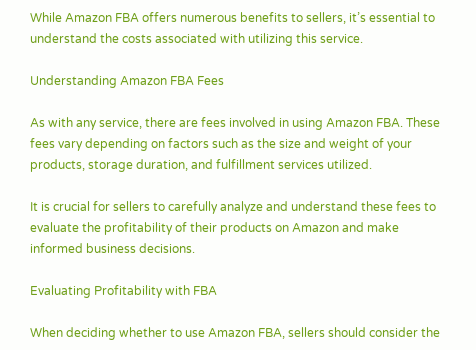While Amazon FBA offers numerous benefits to sellers, it’s essential to understand the costs associated with utilizing this service.

Understanding Amazon FBA Fees

As with any service, there are fees involved in using Amazon FBA. These fees vary depending on factors such as the size and weight of your products, storage duration, and fulfillment services utilized.

It is crucial for sellers to carefully analyze and understand these fees to evaluate the profitability of their products on Amazon and make informed business decisions.

Evaluating Profitability with FBA

When deciding whether to use Amazon FBA, sellers should consider the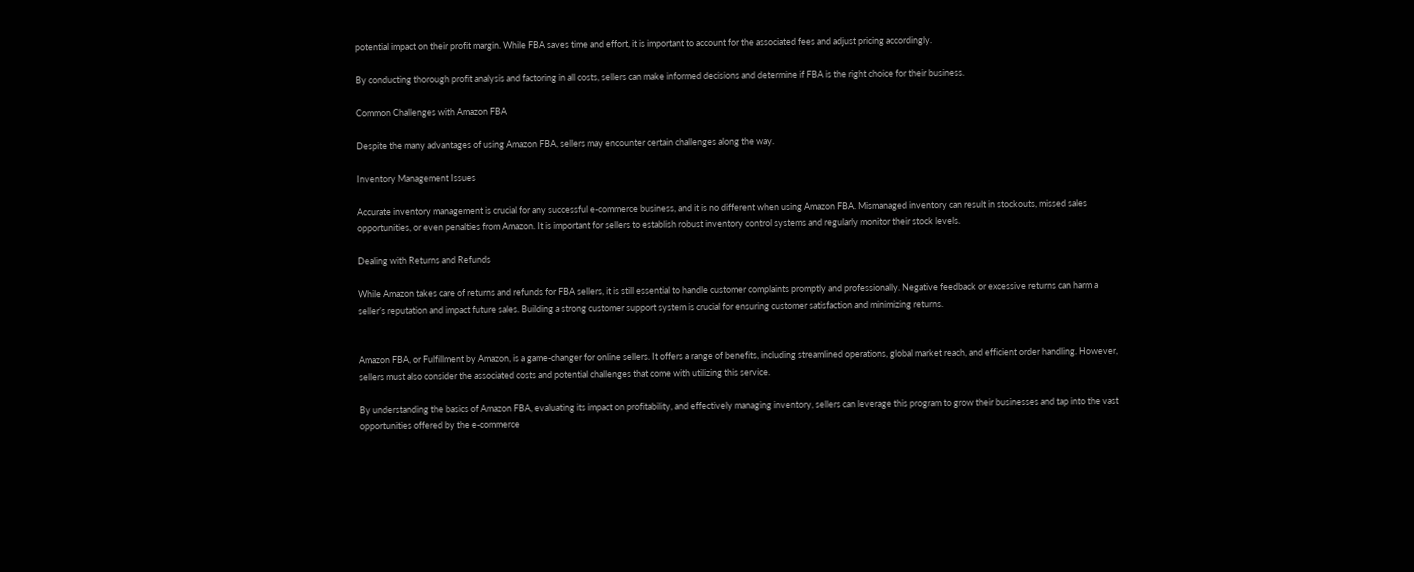potential impact on their profit margin. While FBA saves time and effort, it is important to account for the associated fees and adjust pricing accordingly.

By conducting thorough profit analysis and factoring in all costs, sellers can make informed decisions and determine if FBA is the right choice for their business.

Common Challenges with Amazon FBA

Despite the many advantages of using Amazon FBA, sellers may encounter certain challenges along the way.

Inventory Management Issues

Accurate inventory management is crucial for any successful e-commerce business, and it is no different when using Amazon FBA. Mismanaged inventory can result in stockouts, missed sales opportunities, or even penalties from Amazon. It is important for sellers to establish robust inventory control systems and regularly monitor their stock levels.

Dealing with Returns and Refunds

While Amazon takes care of returns and refunds for FBA sellers, it is still essential to handle customer complaints promptly and professionally. Negative feedback or excessive returns can harm a seller’s reputation and impact future sales. Building a strong customer support system is crucial for ensuring customer satisfaction and minimizing returns.


Amazon FBA, or Fulfillment by Amazon, is a game-changer for online sellers. It offers a range of benefits, including streamlined operations, global market reach, and efficient order handling. However, sellers must also consider the associated costs and potential challenges that come with utilizing this service.

By understanding the basics of Amazon FBA, evaluating its impact on profitability, and effectively managing inventory, sellers can leverage this program to grow their businesses and tap into the vast opportunities offered by the e-commerce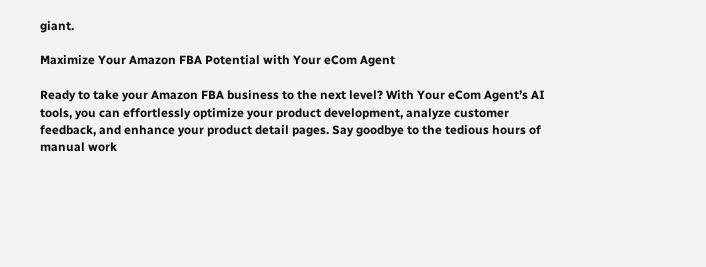giant.

Maximize Your Amazon FBA Potential with Your eCom Agent

Ready to take your Amazon FBA business to the next level? With Your eCom Agent’s AI tools, you can effortlessly optimize your product development, analyze customer feedback, and enhance your product detail pages. Say goodbye to the tedious hours of manual work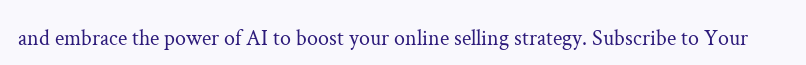and embrace the power of AI to boost your online selling strategy. Subscribe to Your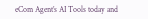eCom Agent’s AI Tools today and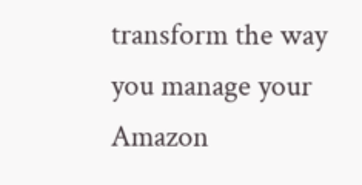transform the way you manage your Amazon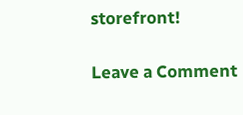storefront!

Leave a Comment